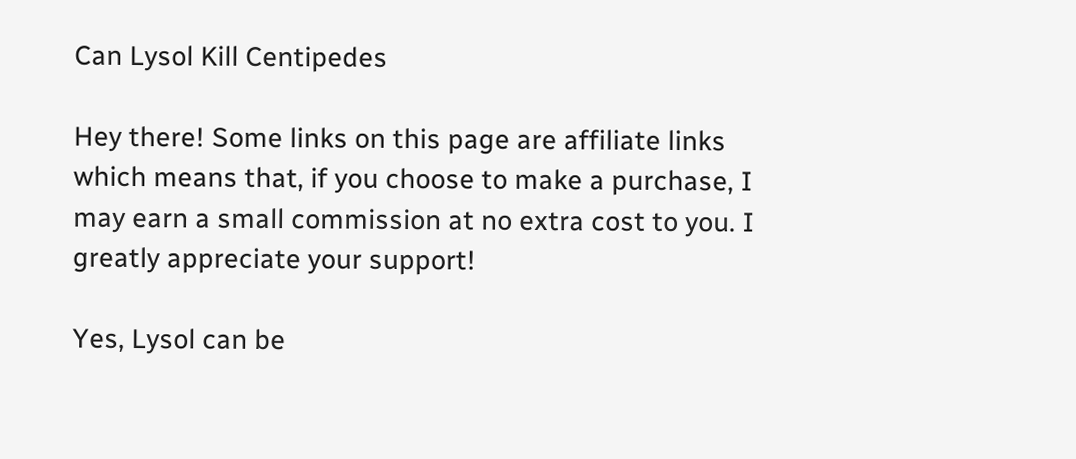Can Lysol Kill Centipedes

Hey there! Some links on this page are affiliate links which means that, if you choose to make a purchase, I may earn a small commission at no extra cost to you. I greatly appreciate your support!

Yes, Lysol can be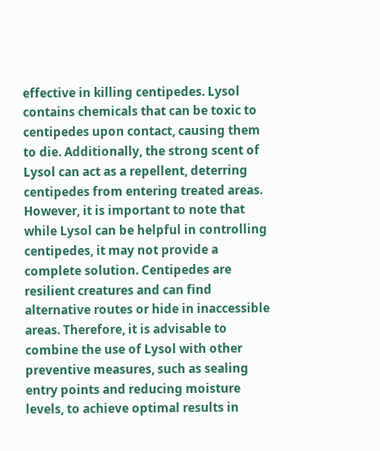effective in killing centipedes. Lysol contains chemicals that can be toxic to centipedes upon contact, causing them to die. Additionally, the strong scent of Lysol can act as a repellent, deterring centipedes from entering treated areas. However, it is important to note that while Lysol can be helpful in controlling centipedes, it may not provide a complete solution. Centipedes are resilient creatures and can find alternative routes or hide in inaccessible areas. Therefore, it is advisable to combine the use of Lysol with other preventive measures, such as sealing entry points and reducing moisture levels, to achieve optimal results in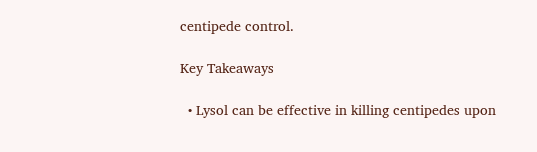centipede control.

Key Takeaways

  • Lysol can be effective in killing centipedes upon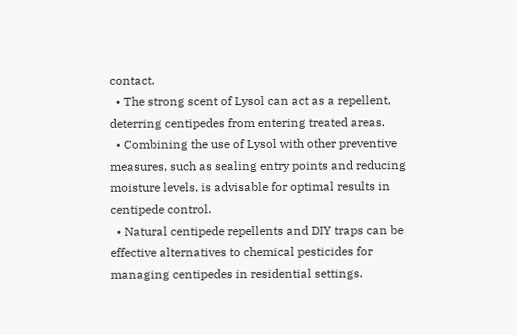contact.
  • The strong scent of Lysol can act as a repellent, deterring centipedes from entering treated areas.
  • Combining the use of Lysol with other preventive measures, such as sealing entry points and reducing moisture levels, is advisable for optimal results in centipede control.
  • Natural centipede repellents and DIY traps can be effective alternatives to chemical pesticides for managing centipedes in residential settings.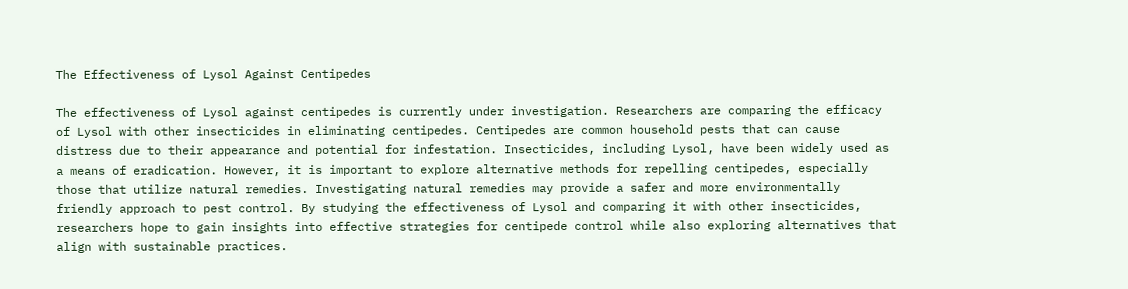The Effectiveness of Lysol Against Centipedes

The effectiveness of Lysol against centipedes is currently under investigation. Researchers are comparing the efficacy of Lysol with other insecticides in eliminating centipedes. Centipedes are common household pests that can cause distress due to their appearance and potential for infestation. Insecticides, including Lysol, have been widely used as a means of eradication. However, it is important to explore alternative methods for repelling centipedes, especially those that utilize natural remedies. Investigating natural remedies may provide a safer and more environmentally friendly approach to pest control. By studying the effectiveness of Lysol and comparing it with other insecticides, researchers hope to gain insights into effective strategies for centipede control while also exploring alternatives that align with sustainable practices.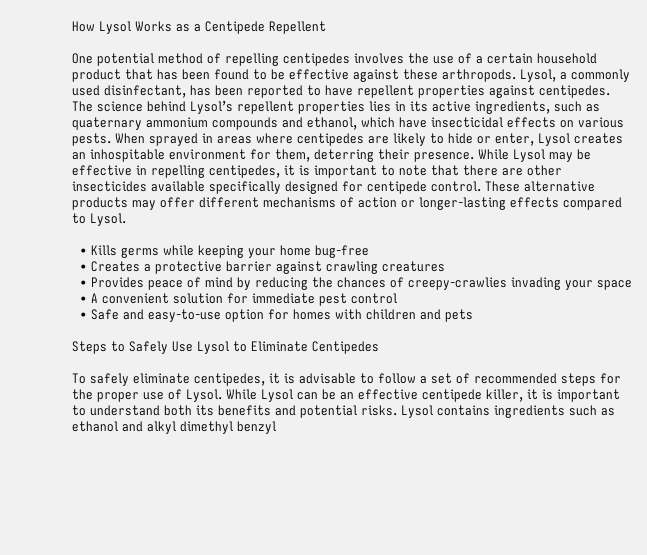How Lysol Works as a Centipede Repellent

One potential method of repelling centipedes involves the use of a certain household product that has been found to be effective against these arthropods. Lysol, a commonly used disinfectant, has been reported to have repellent properties against centipedes. The science behind Lysol’s repellent properties lies in its active ingredients, such as quaternary ammonium compounds and ethanol, which have insecticidal effects on various pests. When sprayed in areas where centipedes are likely to hide or enter, Lysol creates an inhospitable environment for them, deterring their presence. While Lysol may be effective in repelling centipedes, it is important to note that there are other insecticides available specifically designed for centipede control. These alternative products may offer different mechanisms of action or longer-lasting effects compared to Lysol.

  • Kills germs while keeping your home bug-free
  • Creates a protective barrier against crawling creatures
  • Provides peace of mind by reducing the chances of creepy-crawlies invading your space
  • A convenient solution for immediate pest control
  • Safe and easy-to-use option for homes with children and pets

Steps to Safely Use Lysol to Eliminate Centipedes

To safely eliminate centipedes, it is advisable to follow a set of recommended steps for the proper use of Lysol. While Lysol can be an effective centipede killer, it is important to understand both its benefits and potential risks. Lysol contains ingredients such as ethanol and alkyl dimethyl benzyl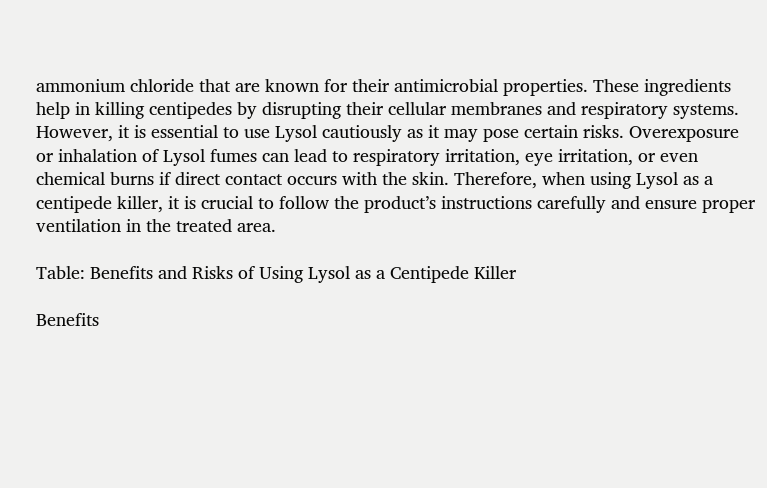ammonium chloride that are known for their antimicrobial properties. These ingredients help in killing centipedes by disrupting their cellular membranes and respiratory systems. However, it is essential to use Lysol cautiously as it may pose certain risks. Overexposure or inhalation of Lysol fumes can lead to respiratory irritation, eye irritation, or even chemical burns if direct contact occurs with the skin. Therefore, when using Lysol as a centipede killer, it is crucial to follow the product’s instructions carefully and ensure proper ventilation in the treated area.

Table: Benefits and Risks of Using Lysol as a Centipede Killer

Benefits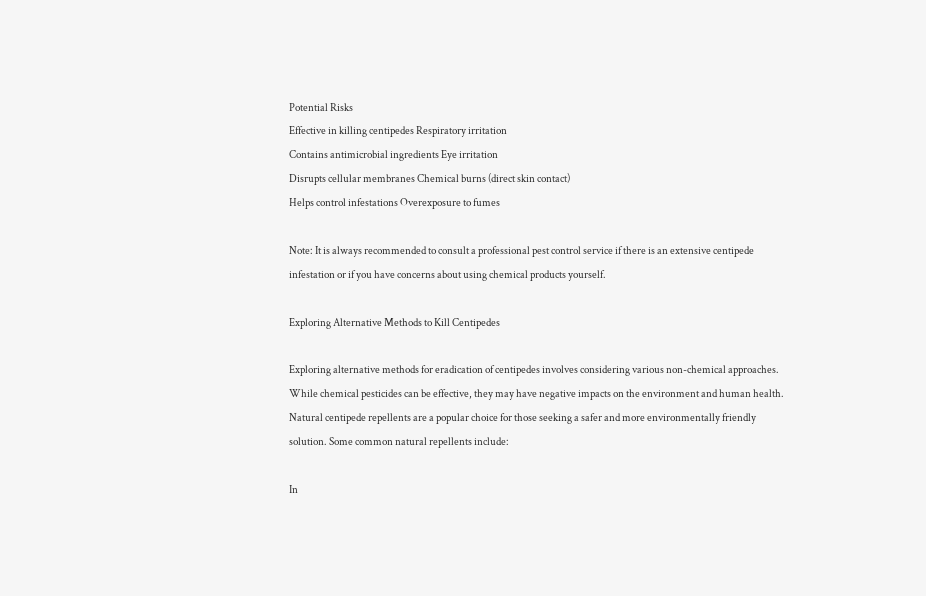Potential Risks
Effective in killing centipedes Respiratory irritation
Contains antimicrobial ingredients Eye irritation
Disrupts cellular membranes Chemical burns (direct skin contact)
Helps control infestations Overexposure to fumes

Note: It is always recommended to consult a professional pest control service if there is an extensive centipede infestation or if you have concerns about using chemical products yourself.

Exploring Alternative Methods to Kill Centipedes

Exploring alternative methods for eradication of centipedes involves considering various non-chemical approaches. While chemical pesticides can be effective, they may have negative impacts on the environment and human health. Natural centipede repellents are a popular choice for those seeking a safer and more environmentally friendly solution. Some common natural repellents include:

In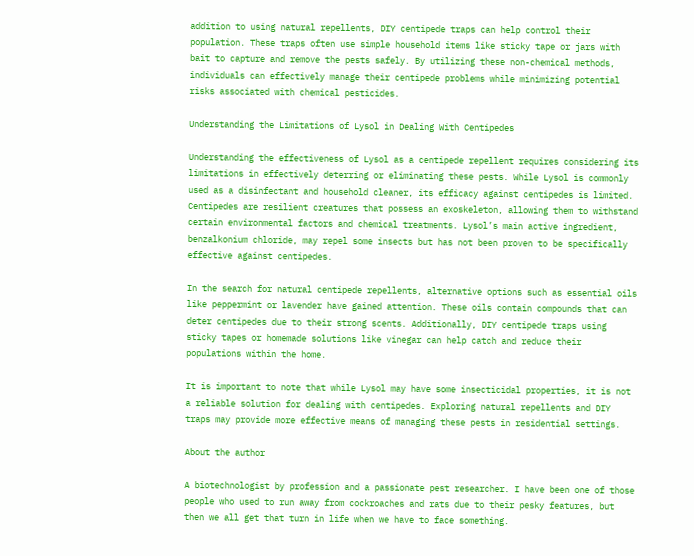addition to using natural repellents, DIY centipede traps can help control their population. These traps often use simple household items like sticky tape or jars with bait to capture and remove the pests safely. By utilizing these non-chemical methods, individuals can effectively manage their centipede problems while minimizing potential risks associated with chemical pesticides.

Understanding the Limitations of Lysol in Dealing With Centipedes

Understanding the effectiveness of Lysol as a centipede repellent requires considering its limitations in effectively deterring or eliminating these pests. While Lysol is commonly used as a disinfectant and household cleaner, its efficacy against centipedes is limited. Centipedes are resilient creatures that possess an exoskeleton, allowing them to withstand certain environmental factors and chemical treatments. Lysol’s main active ingredient, benzalkonium chloride, may repel some insects but has not been proven to be specifically effective against centipedes.

In the search for natural centipede repellents, alternative options such as essential oils like peppermint or lavender have gained attention. These oils contain compounds that can deter centipedes due to their strong scents. Additionally, DIY centipede traps using sticky tapes or homemade solutions like vinegar can help catch and reduce their populations within the home.

It is important to note that while Lysol may have some insecticidal properties, it is not a reliable solution for dealing with centipedes. Exploring natural repellents and DIY traps may provide more effective means of managing these pests in residential settings.

About the author

A biotechnologist by profession and a passionate pest researcher. I have been one of those people who used to run away from cockroaches and rats due to their pesky features, but then we all get that turn in life when we have to face something.